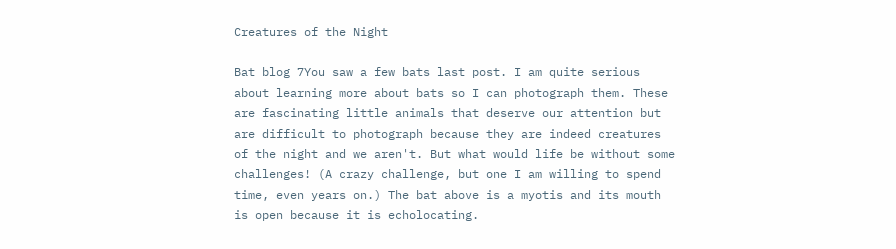Creatures of the Night

Bat blog 7You saw a few bats last post. I am quite serious about learning more about bats so I can photograph them. These are fascinating little animals that deserve our attention but are difficult to photograph because they are indeed creatures of the night and we aren't. But what would life be without some challenges! (A crazy challenge, but one I am willing to spend time, even years on.) The bat above is a myotis and its mouth is open because it is echolocating.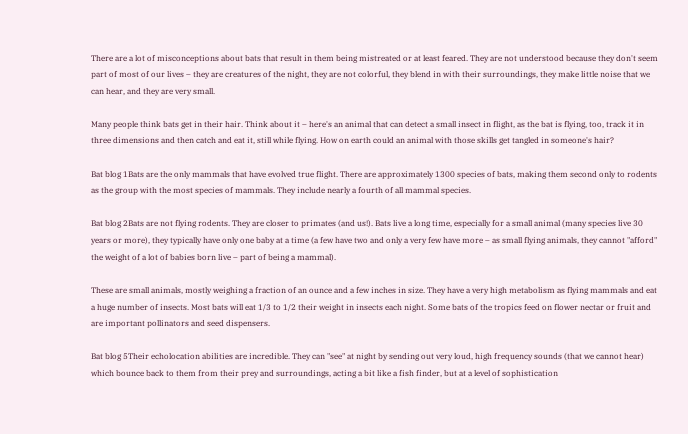There are a lot of misconceptions about bats that result in them being mistreated or at least feared. They are not understood because they don't seem part of most of our lives – they are creatures of the night, they are not colorful, they blend in with their surroundings, they make little noise that we can hear, and they are very small.

Many people think bats get in their hair. Think about it – here's an animal that can detect a small insect in flight, as the bat is flying, too, track it in three dimensions and then catch and eat it, still while flying. How on earth could an animal with those skills get tangled in someone's hair?

Bat blog 1Bats are the only mammals that have evolved true flight. There are approximately 1300 species of bats, making them second only to rodents as the group with the most species of mammals. They include nearly a fourth of all mammal species.

Bat blog 2Bats are not flying rodents. They are closer to primates (and us!). Bats live a long time, especially for a small animal (many species live 30 years or more), they typically have only one baby at a time (a few have two and only a very few have more – as small flying animals, they cannot "afford" the weight of a lot of babies born live – part of being a mammal).

These are small animals, mostly weighing a fraction of an ounce and a few inches in size. They have a very high metabolism as flying mammals and eat a huge number of insects. Most bats will eat 1/3 to 1/2 their weight in insects each night. Some bats of the tropics feed on flower nectar or fruit and are important pollinators and seed dispensers.

Bat blog 5Their echolocation abilities are incredible. They can "see" at night by sending out very loud, high frequency sounds (that we cannot hear) which bounce back to them from their prey and surroundings, acting a bit like a fish finder, but at a level of sophistication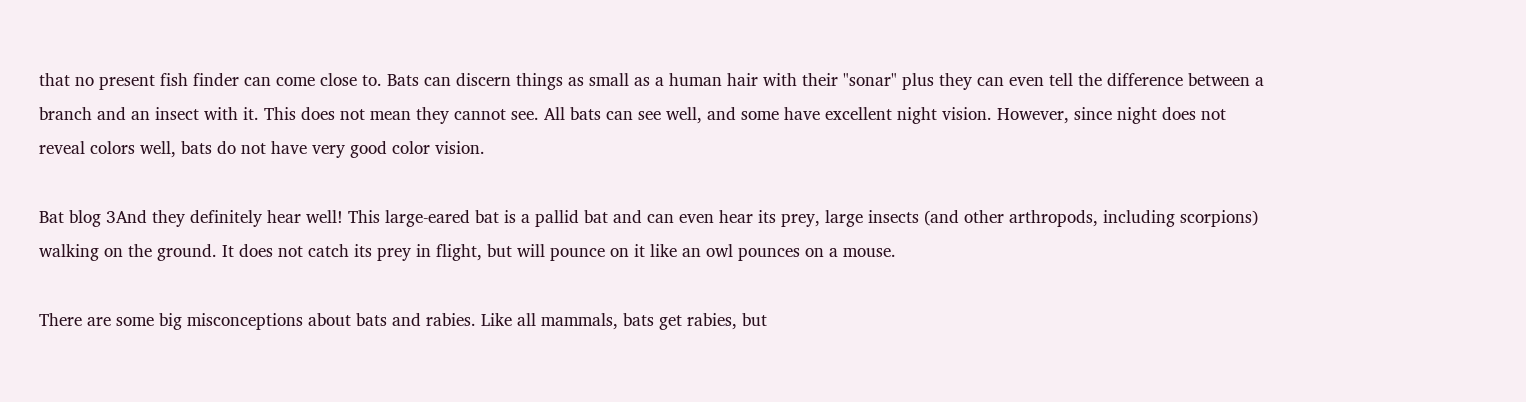that no present fish finder can come close to. Bats can discern things as small as a human hair with their "sonar" plus they can even tell the difference between a branch and an insect with it. This does not mean they cannot see. All bats can see well, and some have excellent night vision. However, since night does not reveal colors well, bats do not have very good color vision.

Bat blog 3And they definitely hear well! This large-eared bat is a pallid bat and can even hear its prey, large insects (and other arthropods, including scorpions) walking on the ground. It does not catch its prey in flight, but will pounce on it like an owl pounces on a mouse.

There are some big misconceptions about bats and rabies. Like all mammals, bats get rabies, but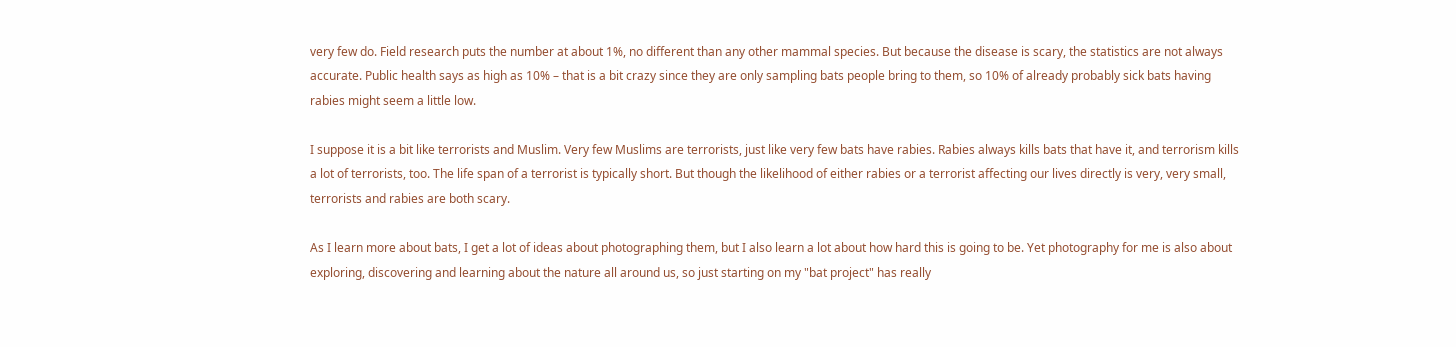very few do. Field research puts the number at about 1%, no different than any other mammal species. But because the disease is scary, the statistics are not always accurate. Public health says as high as 10% – that is a bit crazy since they are only sampling bats people bring to them, so 10% of already probably sick bats having rabies might seem a little low.

I suppose it is a bit like terrorists and Muslim. Very few Muslims are terrorists, just like very few bats have rabies. Rabies always kills bats that have it, and terrorism kills a lot of terrorists, too. The life span of a terrorist is typically short. But though the likelihood of either rabies or a terrorist affecting our lives directly is very, very small, terrorists and rabies are both scary.

As I learn more about bats, I get a lot of ideas about photographing them, but I also learn a lot about how hard this is going to be. Yet photography for me is also about exploring, discovering and learning about the nature all around us, so just starting on my "bat project" has really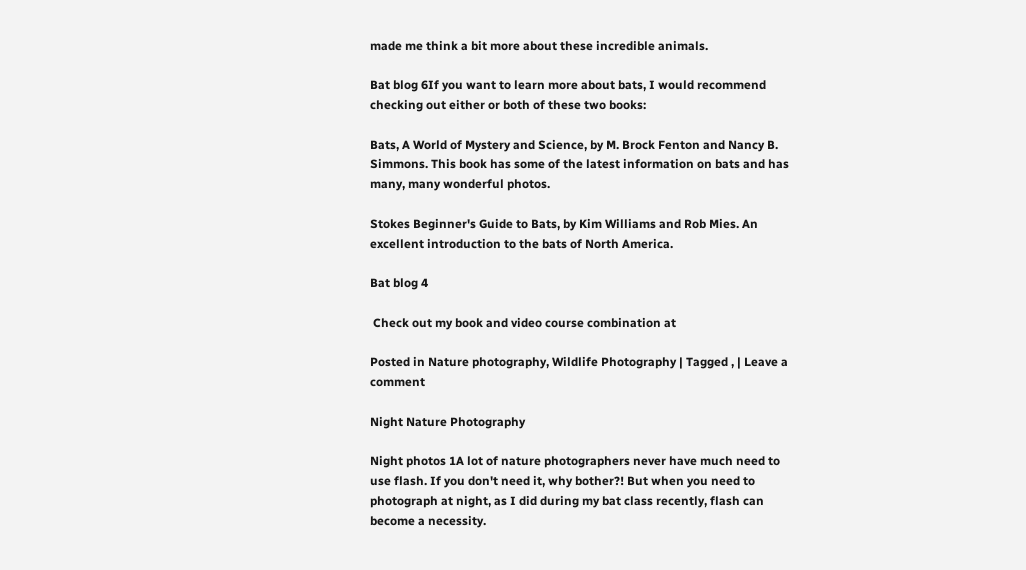made me think a bit more about these incredible animals.

Bat blog 6If you want to learn more about bats, I would recommend checking out either or both of these two books:

Bats, A World of Mystery and Science, by M. Brock Fenton and Nancy B. Simmons. This book has some of the latest information on bats and has many, many wonderful photos.

Stokes Beginner's Guide to Bats, by Kim Williams and Rob Mies. An excellent introduction to the bats of North America.

Bat blog 4

 Check out my book and video course combination at

Posted in Nature photography, Wildlife Photography | Tagged , | Leave a comment

Night Nature Photography

Night photos 1A lot of nature photographers never have much need to use flash. If you don't need it, why bother?! But when you need to photograph at night, as I did during my bat class recently, flash can become a necessity.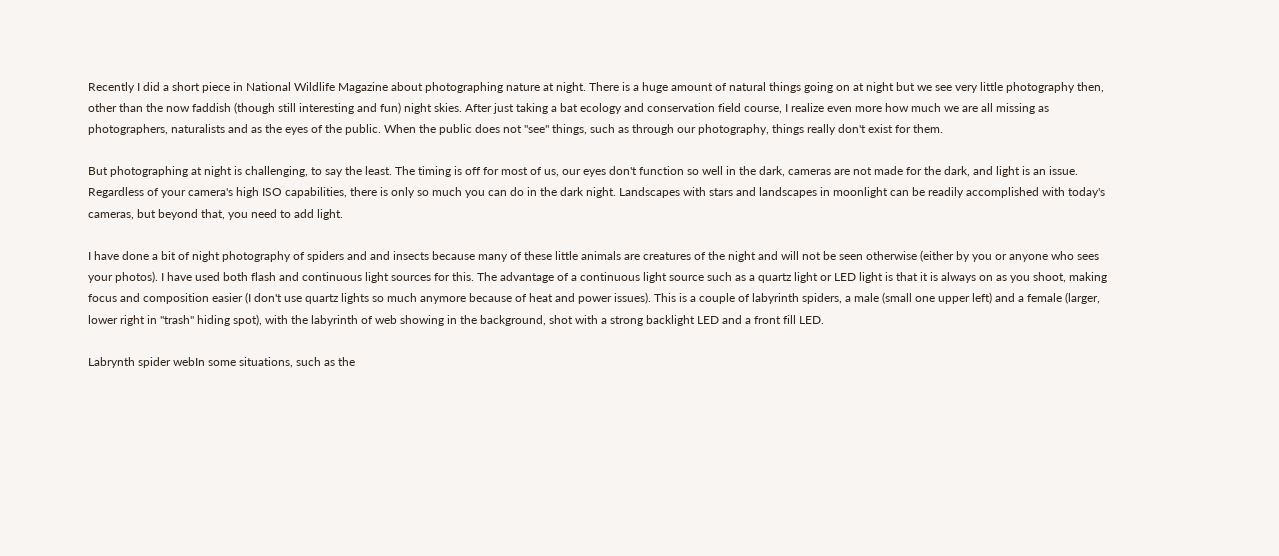Recently I did a short piece in National Wildlife Magazine about photographing nature at night. There is a huge amount of natural things going on at night but we see very little photography then, other than the now faddish (though still interesting and fun) night skies. After just taking a bat ecology and conservation field course, I realize even more how much we are all missing as photographers, naturalists and as the eyes of the public. When the public does not "see" things, such as through our photography, things really don't exist for them.

But photographing at night is challenging, to say the least. The timing is off for most of us, our eyes don't function so well in the dark, cameras are not made for the dark, and light is an issue. Regardless of your camera's high ISO capabilities, there is only so much you can do in the dark night. Landscapes with stars and landscapes in moonlight can be readily accomplished with today's cameras, but beyond that, you need to add light.

I have done a bit of night photography of spiders and and insects because many of these little animals are creatures of the night and will not be seen otherwise (either by you or anyone who sees your photos). I have used both flash and continuous light sources for this. The advantage of a continuous light source such as a quartz light or LED light is that it is always on as you shoot, making focus and composition easier (I don't use quartz lights so much anymore because of heat and power issues). This is a couple of labyrinth spiders, a male (small one upper left) and a female (larger, lower right in "trash" hiding spot), with the labyrinth of web showing in the background, shot with a strong backlight LED and a front fill LED.

Labrynth spider webIn some situations, such as the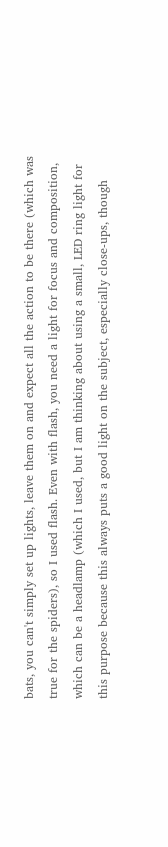bats, you can't simply set up lights, leave them on and expect all the action to be there (which was true for the spiders), so I used flash. Even with flash, you need a light for focus and composition, which can be a headlamp (which I used, but I am thinking about using a small, LED ring light for this purpose because this always puts a good light on the subject, especially close-ups, though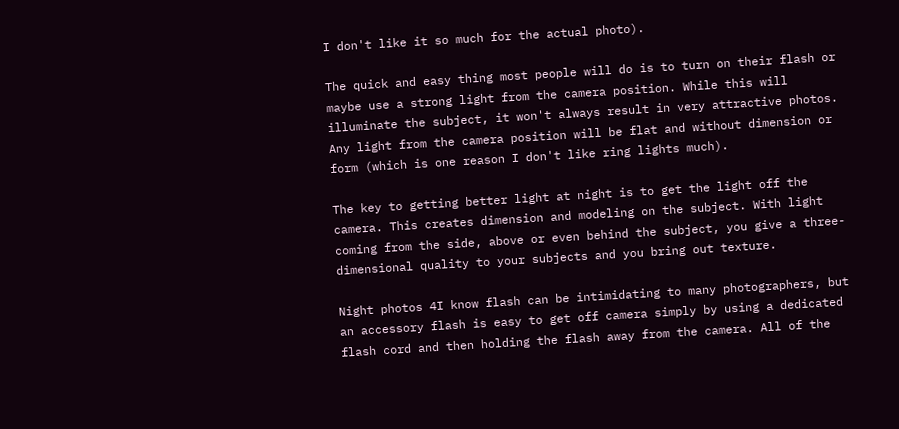I don't like it so much for the actual photo).

The quick and easy thing most people will do is to turn on their flash or maybe use a strong light from the camera position. While this will illuminate the subject, it won't always result in very attractive photos. Any light from the camera position will be flat and without dimension or form (which is one reason I don't like ring lights much).

The key to getting better light at night is to get the light off the camera. This creates dimension and modeling on the subject. With light coming from the side, above or even behind the subject, you give a three-dimensional quality to your subjects and you bring out texture.

Night photos 4I know flash can be intimidating to many photographers, but an accessory flash is easy to get off camera simply by using a dedicated flash cord and then holding the flash away from the camera. All of the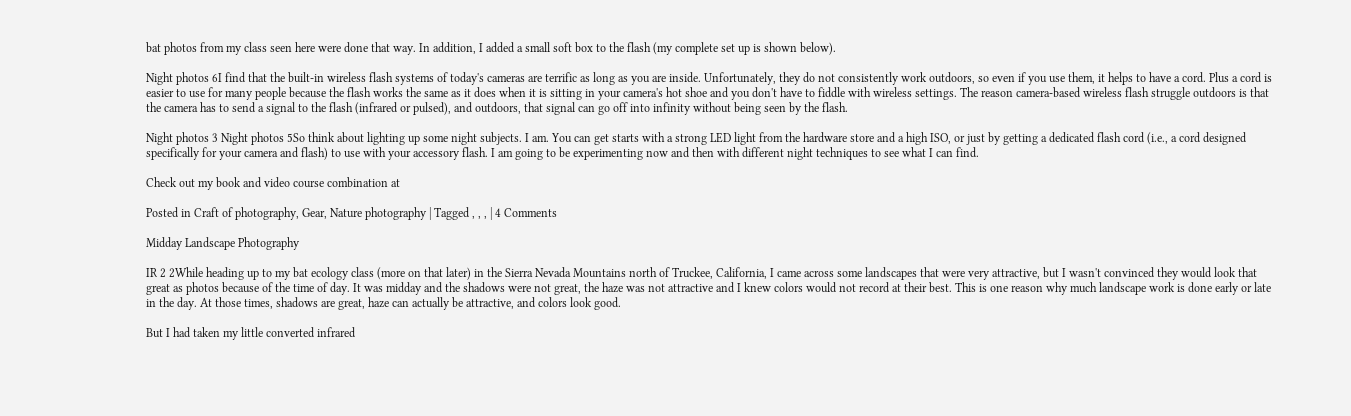bat photos from my class seen here were done that way. In addition, I added a small soft box to the flash (my complete set up is shown below).

Night photos 6I find that the built-in wireless flash systems of today's cameras are terrific as long as you are inside. Unfortunately, they do not consistently work outdoors, so even if you use them, it helps to have a cord. Plus a cord is easier to use for many people because the flash works the same as it does when it is sitting in your camera's hot shoe and you don't have to fiddle with wireless settings. The reason camera-based wireless flash struggle outdoors is that the camera has to send a signal to the flash (infrared or pulsed), and outdoors, that signal can go off into infinity without being seen by the flash.

Night photos 3 Night photos 5So think about lighting up some night subjects. I am. You can get starts with a strong LED light from the hardware store and a high ISO, or just by getting a dedicated flash cord (i.e., a cord designed specifically for your camera and flash) to use with your accessory flash. I am going to be experimenting now and then with different night techniques to see what I can find.

Check out my book and video course combination at

Posted in Craft of photography, Gear, Nature photography | Tagged , , , | 4 Comments

Midday Landscape Photography

IR 2 2While heading up to my bat ecology class (more on that later) in the Sierra Nevada Mountains north of Truckee, California, I came across some landscapes that were very attractive, but I wasn't convinced they would look that great as photos because of the time of day. It was midday and the shadows were not great, the haze was not attractive and I knew colors would not record at their best. This is one reason why much landscape work is done early or late in the day. At those times, shadows are great, haze can actually be attractive, and colors look good.

But I had taken my little converted infrared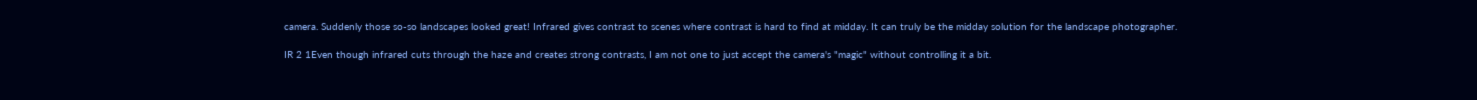camera. Suddenly those so-so landscapes looked great! Infrared gives contrast to scenes where contrast is hard to find at midday. It can truly be the midday solution for the landscape photographer.

IR 2 1Even though infrared cuts through the haze and creates strong contrasts, I am not one to just accept the camera's "magic" without controlling it a bit.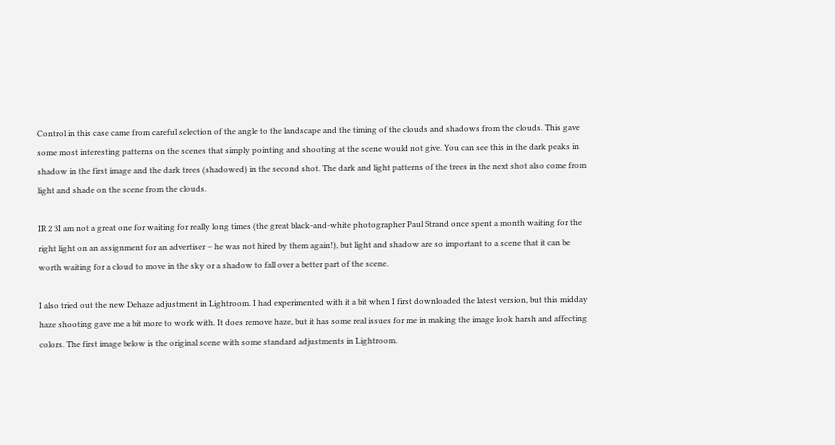Control in this case came from careful selection of the angle to the landscape and the timing of the clouds and shadows from the clouds. This gave some most interesting patterns on the scenes that simply pointing and shooting at the scene would not give. You can see this in the dark peaks in shadow in the first image and the dark trees (shadowed) in the second shot. The dark and light patterns of the trees in the next shot also come from light and shade on the scene from the clouds.

IR 2 3I am not a great one for waiting for really long times (the great black-and-white photographer Paul Strand once spent a month waiting for the right light on an assignment for an advertiser – he was not hired by them again!), but light and shadow are so important to a scene that it can be worth waiting for a cloud to move in the sky or a shadow to fall over a better part of the scene.

I also tried out the new Dehaze adjustment in Lightroom. I had experimented with it a bit when I first downloaded the latest version, but this midday haze shooting gave me a bit more to work with. It does remove haze, but it has some real issues for me in making the image look harsh and affecting colors. The first image below is the original scene with some standard adjustments in Lightroom.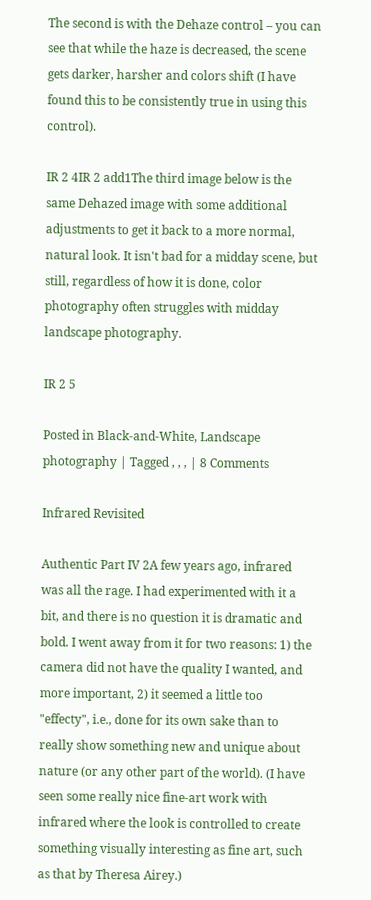The second is with the Dehaze control – you can see that while the haze is decreased, the scene gets darker, harsher and colors shift (I have found this to be consistently true in using this control).

IR 2 4IR 2 add1The third image below is the same Dehazed image with some additional adjustments to get it back to a more normal, natural look. It isn't bad for a midday scene, but still, regardless of how it is done, color photography often struggles with midday landscape photography.

IR 2 5

Posted in Black-and-White, Landscape photography | Tagged , , , | 8 Comments

Infrared Revisited

Authentic Part IV 2A few years ago, infrared was all the rage. I had experimented with it a bit, and there is no question it is dramatic and bold. I went away from it for two reasons: 1) the camera did not have the quality I wanted, and more important, 2) it seemed a little too "effecty", i.e., done for its own sake than to really show something new and unique about nature (or any other part of the world). (I have seen some really nice fine-art work with infrared where the look is controlled to create something visually interesting as fine art, such as that by Theresa Airey.)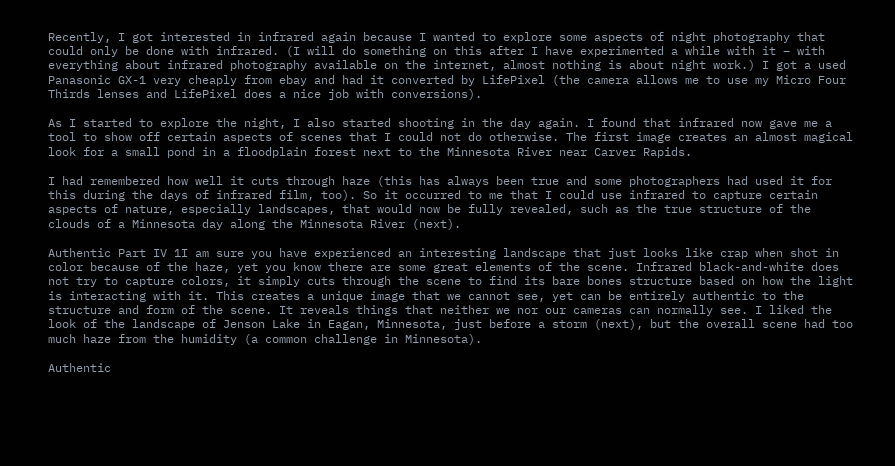Recently, I got interested in infrared again because I wanted to explore some aspects of night photography that could only be done with infrared. (I will do something on this after I have experimented a while with it – with everything about infrared photography available on the internet, almost nothing is about night work.) I got a used Panasonic GX-1 very cheaply from ebay and had it converted by LifePixel (the camera allows me to use my Micro Four Thirds lenses and LifePixel does a nice job with conversions).

As I started to explore the night, I also started shooting in the day again. I found that infrared now gave me a tool to show off certain aspects of scenes that I could not do otherwise. The first image creates an almost magical look for a small pond in a floodplain forest next to the Minnesota River near Carver Rapids.

I had remembered how well it cuts through haze (this has always been true and some photographers had used it for this during the days of infrared film, too). So it occurred to me that I could use infrared to capture certain aspects of nature, especially landscapes, that would now be fully revealed, such as the true structure of the clouds of a Minnesota day along the Minnesota River (next).

Authentic Part IV 1I am sure you have experienced an interesting landscape that just looks like crap when shot in color because of the haze, yet you know there are some great elements of the scene. Infrared black-and-white does not try to capture colors, it simply cuts through the scene to find its bare bones structure based on how the light is interacting with it. This creates a unique image that we cannot see, yet can be entirely authentic to the structure and form of the scene. It reveals things that neither we nor our cameras can normally see. I liked the look of the landscape of Jenson Lake in Eagan, Minnesota, just before a storm (next), but the overall scene had too much haze from the humidity (a common challenge in Minnesota).

Authentic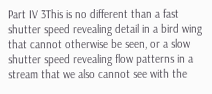Part IV 3This is no different than a fast shutter speed revealing detail in a bird wing that cannot otherwise be seen, or a slow shutter speed revealing flow patterns in a stream that we also cannot see with the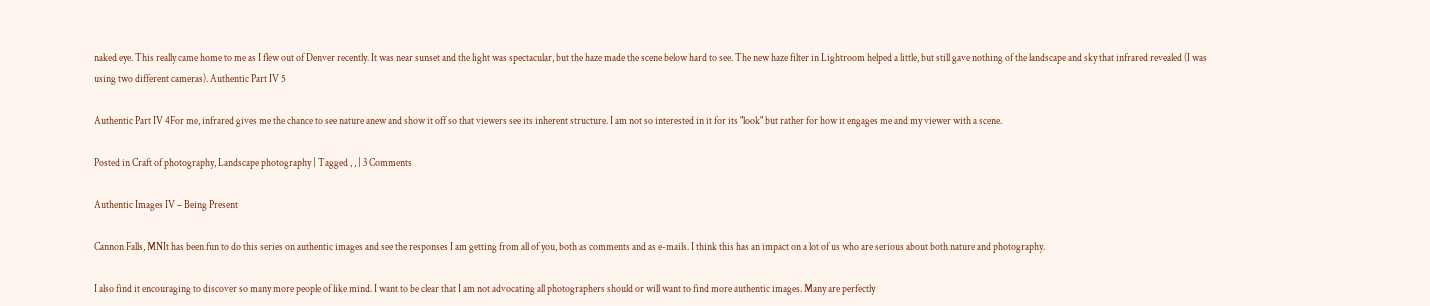naked eye. This really came home to me as I flew out of Denver recently. It was near sunset and the light was spectacular, but the haze made the scene below hard to see. The new haze filter in Lightroom helped a little, but still gave nothing of the landscape and sky that infrared revealed (I was using two different cameras). Authentic Part IV 5

Authentic Part IV 4For me, infrared gives me the chance to see nature anew and show it off so that viewers see its inherent structure. I am not so interested in it for its "look" but rather for how it engages me and my viewer with a scene.

Posted in Craft of photography, Landscape photography | Tagged , , | 3 Comments

Authentic Images IV – Being Present

Cannon Falls, MNIt has been fun to do this series on authentic images and see the responses I am getting from all of you, both as comments and as e-mails. I think this has an impact on a lot of us who are serious about both nature and photography.

I also find it encouraging to discover so many more people of like mind. I want to be clear that I am not advocating all photographers should or will want to find more authentic images. Many are perfectly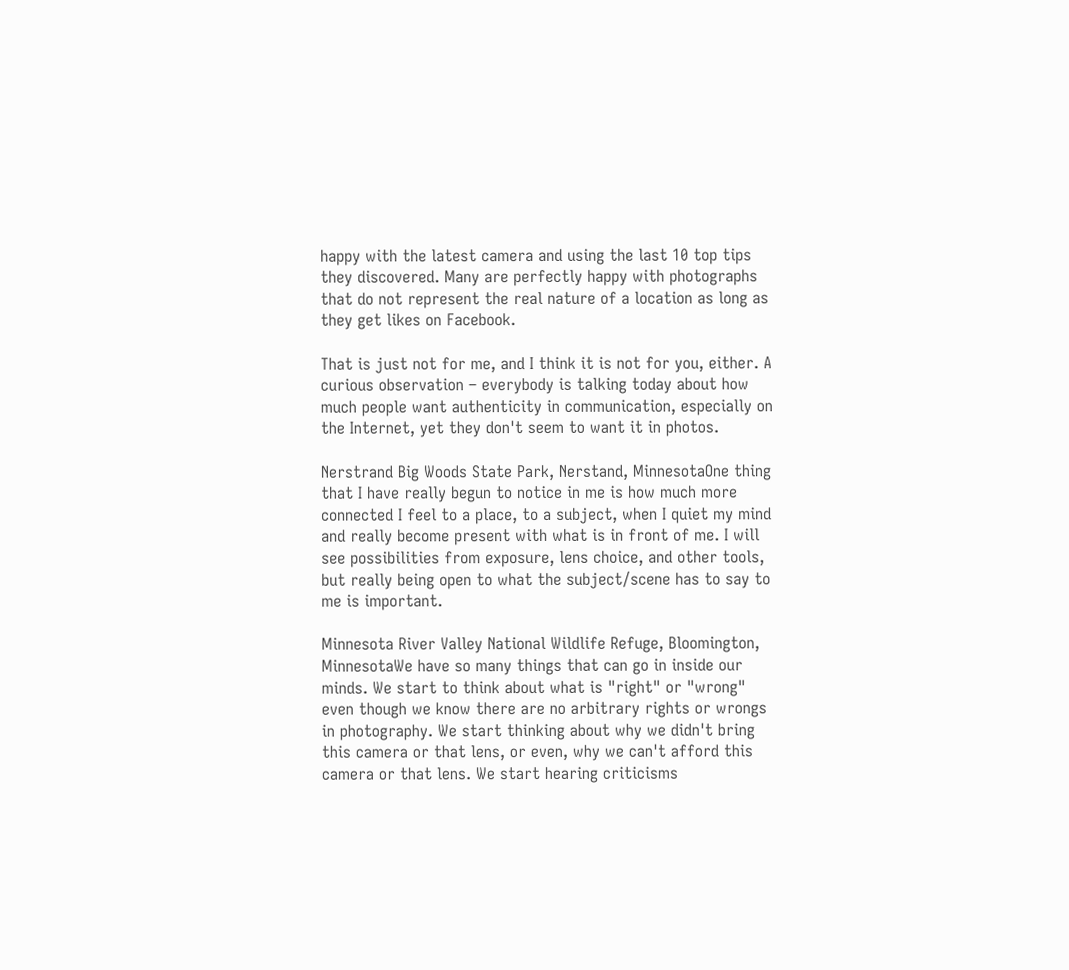happy with the latest camera and using the last 10 top tips they discovered. Many are perfectly happy with photographs that do not represent the real nature of a location as long as they get likes on Facebook.

That is just not for me, and I think it is not for you, either. A curious observation – everybody is talking today about how much people want authenticity in communication, especially on the Internet, yet they don't seem to want it in photos.

Nerstrand Big Woods State Park, Nerstand, MinnesotaOne thing that I have really begun to notice in me is how much more connected I feel to a place, to a subject, when I quiet my mind and really become present with what is in front of me. I will see possibilities from exposure, lens choice, and other tools, but really being open to what the subject/scene has to say to me is important.

Minnesota River Valley National Wildlife Refuge, Bloomington, MinnesotaWe have so many things that can go in inside our minds. We start to think about what is "right" or "wrong" even though we know there are no arbitrary rights or wrongs in photography. We start thinking about why we didn't bring this camera or that lens, or even, why we can't afford this camera or that lens. We start hearing criticisms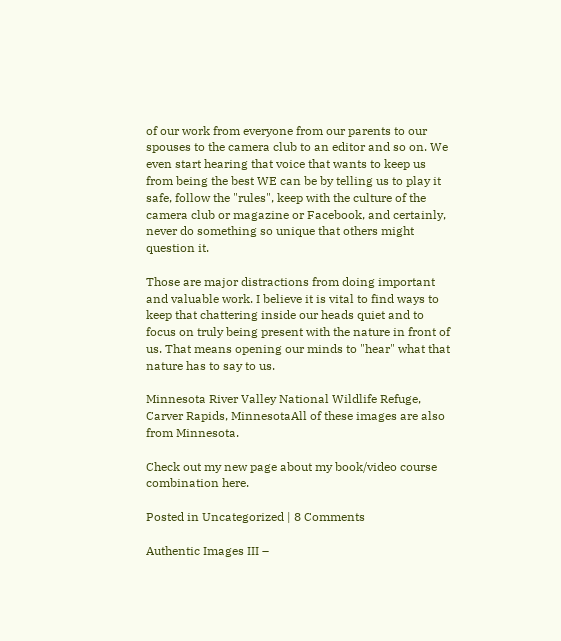of our work from everyone from our parents to our spouses to the camera club to an editor and so on. We even start hearing that voice that wants to keep us from being the best WE can be by telling us to play it safe, follow the "rules", keep with the culture of the camera club or magazine or Facebook, and certainly, never do something so unique that others might question it.

Those are major distractions from doing important and valuable work. I believe it is vital to find ways to keep that chattering inside our heads quiet and to focus on truly being present with the nature in front of us. That means opening our minds to "hear" what that nature has to say to us.

Minnesota River Valley National Wildlife Refuge, Carver Rapids, MinnesotaAll of these images are also from Minnesota.

Check out my new page about my book/video course combination here.

Posted in Uncategorized | 8 Comments

Authentic Images III –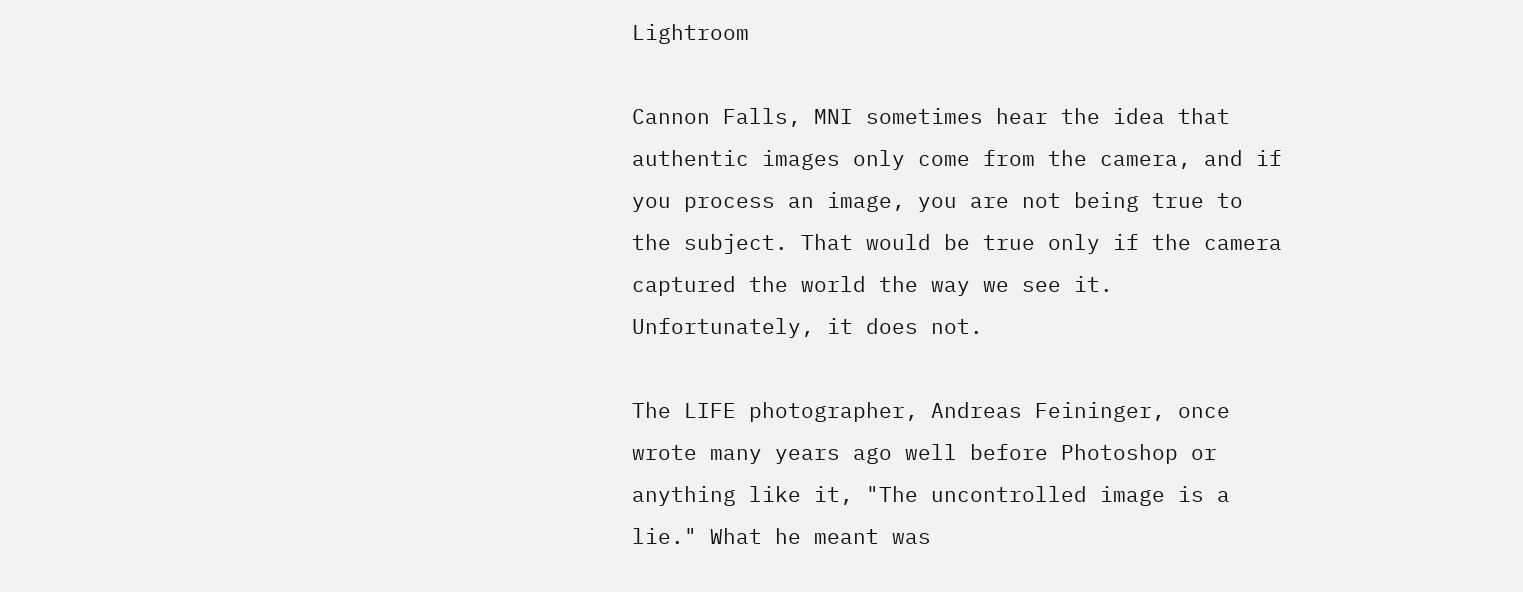Lightroom

Cannon Falls, MNI sometimes hear the idea that authentic images only come from the camera, and if you process an image, you are not being true to the subject. That would be true only if the camera captured the world the way we see it. Unfortunately, it does not.

The LIFE photographer, Andreas Feininger, once wrote many years ago well before Photoshop or anything like it, "The uncontrolled image is a lie." What he meant was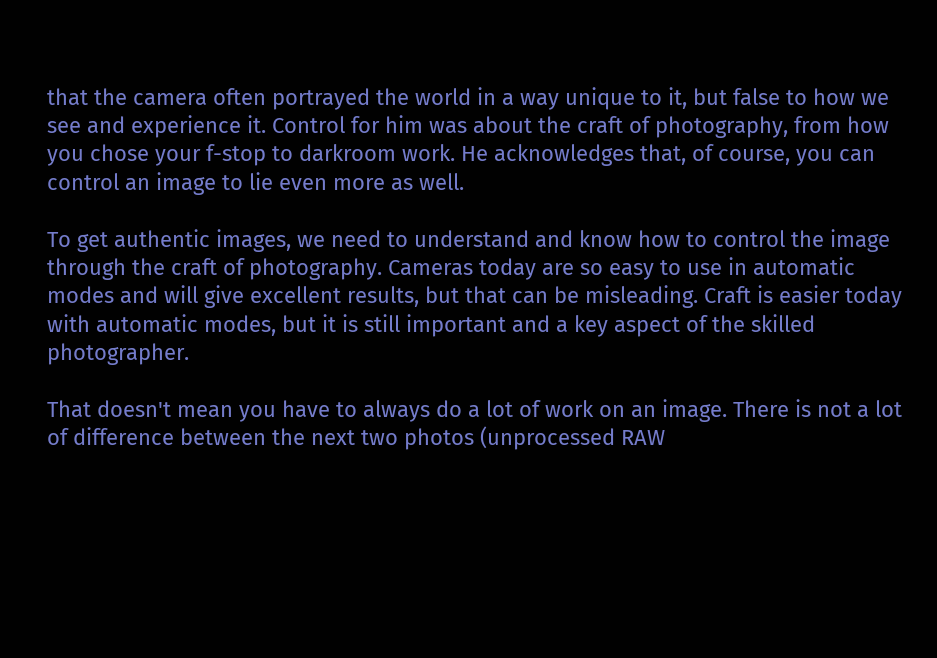that the camera often portrayed the world in a way unique to it, but false to how we see and experience it. Control for him was about the craft of photography, from how you chose your f-stop to darkroom work. He acknowledges that, of course, you can control an image to lie even more as well.

To get authentic images, we need to understand and know how to control the image through the craft of photography. Cameras today are so easy to use in automatic modes and will give excellent results, but that can be misleading. Craft is easier today with automatic modes, but it is still important and a key aspect of the skilled photographer.

That doesn't mean you have to always do a lot of work on an image. There is not a lot of difference between the next two photos (unprocessed RAW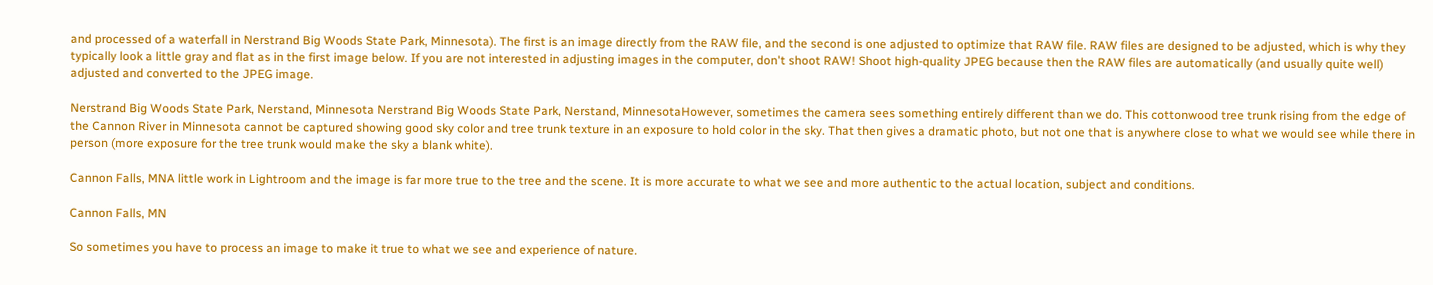and processed of a waterfall in Nerstrand Big Woods State Park, Minnesota). The first is an image directly from the RAW file, and the second is one adjusted to optimize that RAW file. RAW files are designed to be adjusted, which is why they typically look a little gray and flat as in the first image below. If you are not interested in adjusting images in the computer, don't shoot RAW! Shoot high-quality JPEG because then the RAW files are automatically (and usually quite well) adjusted and converted to the JPEG image.

Nerstrand Big Woods State Park, Nerstand, Minnesota Nerstrand Big Woods State Park, Nerstand, MinnesotaHowever, sometimes the camera sees something entirely different than we do. This cottonwood tree trunk rising from the edge of the Cannon River in Minnesota cannot be captured showing good sky color and tree trunk texture in an exposure to hold color in the sky. That then gives a dramatic photo, but not one that is anywhere close to what we would see while there in person (more exposure for the tree trunk would make the sky a blank white).

Cannon Falls, MNA little work in Lightroom and the image is far more true to the tree and the scene. It is more accurate to what we see and more authentic to the actual location, subject and conditions.

Cannon Falls, MN

So sometimes you have to process an image to make it true to what we see and experience of nature.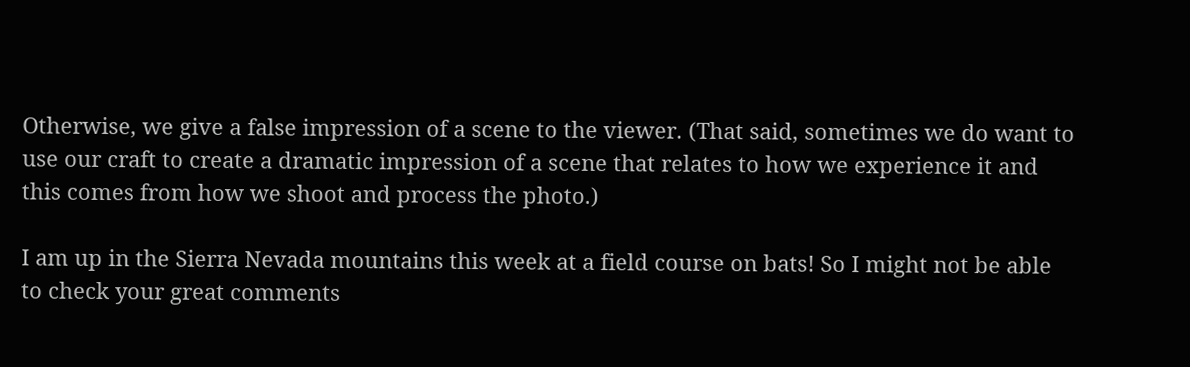Otherwise, we give a false impression of a scene to the viewer. (That said, sometimes we do want to use our craft to create a dramatic impression of a scene that relates to how we experience it and this comes from how we shoot and process the photo.)

I am up in the Sierra Nevada mountains this week at a field course on bats! So I might not be able to check your great comments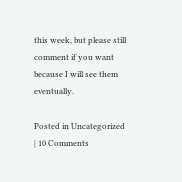this week, but please still comment if you want because I will see them eventually.

Posted in Uncategorized | 10 Comments